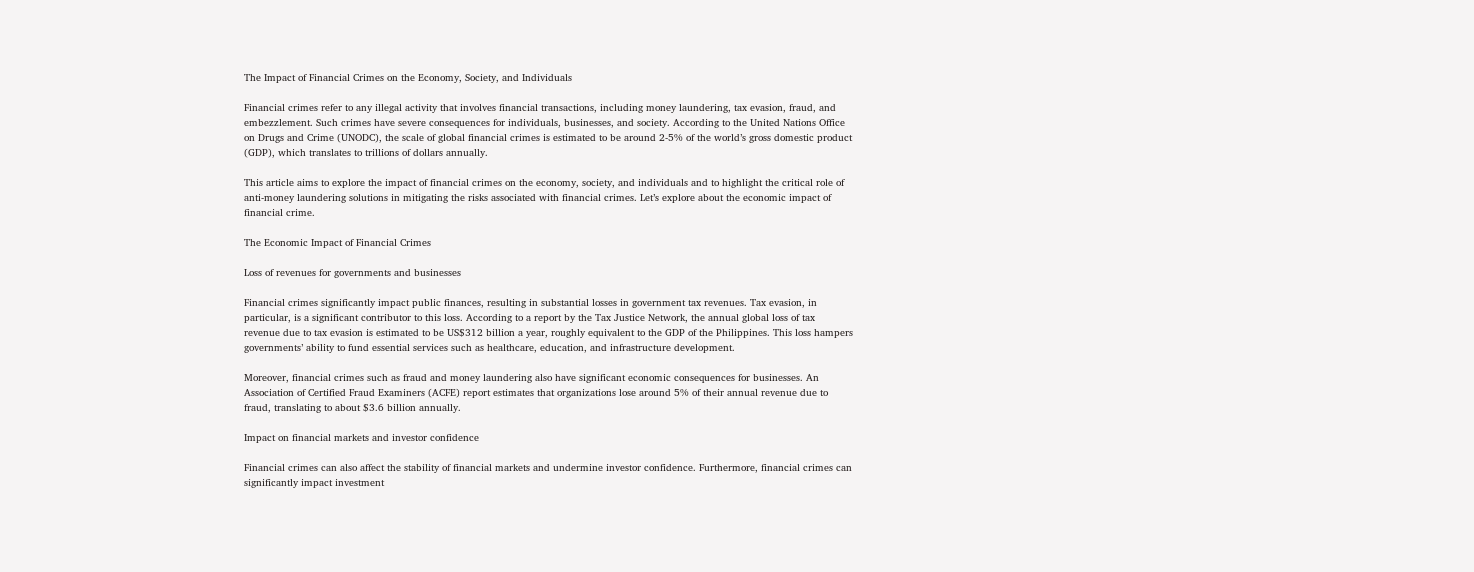The Impact of Financial Crimes on the Economy, Society, and Individuals

Financial crimes refer to any illegal activity that involves financial transactions, including money laundering, tax evasion, fraud, and embezzlement. Such crimes have severe consequences for individuals, businesses, and society. According to the United Nations Office on Drugs and Crime (UNODC), the scale of global financial crimes is estimated to be around 2-5% of the world’s gross domestic product (GDP), which translates to trillions of dollars annually.

This article aims to explore the impact of financial crimes on the economy, society, and individuals and to highlight the critical role of anti-money laundering solutions in mitigating the risks associated with financial crimes. Let’s explore about the economic impact of financial crime.

The Economic Impact of Financial Crimes

Loss of revenues for governments and businesses

Financial crimes significantly impact public finances, resulting in substantial losses in government tax revenues. Tax evasion, in particular, is a significant contributor to this loss. According to a report by the Tax Justice Network, the annual global loss of tax revenue due to tax evasion is estimated to be US$312 billion a year, roughly equivalent to the GDP of the Philippines. This loss hampers governments’ ability to fund essential services such as healthcare, education, and infrastructure development.

Moreover, financial crimes such as fraud and money laundering also have significant economic consequences for businesses. An Association of Certified Fraud Examiners (ACFE) report estimates that organizations lose around 5% of their annual revenue due to fraud, translating to about $3.6 billion annually.

Impact on financial markets and investor confidence

Financial crimes can also affect the stability of financial markets and undermine investor confidence. Furthermore, financial crimes can significantly impact investment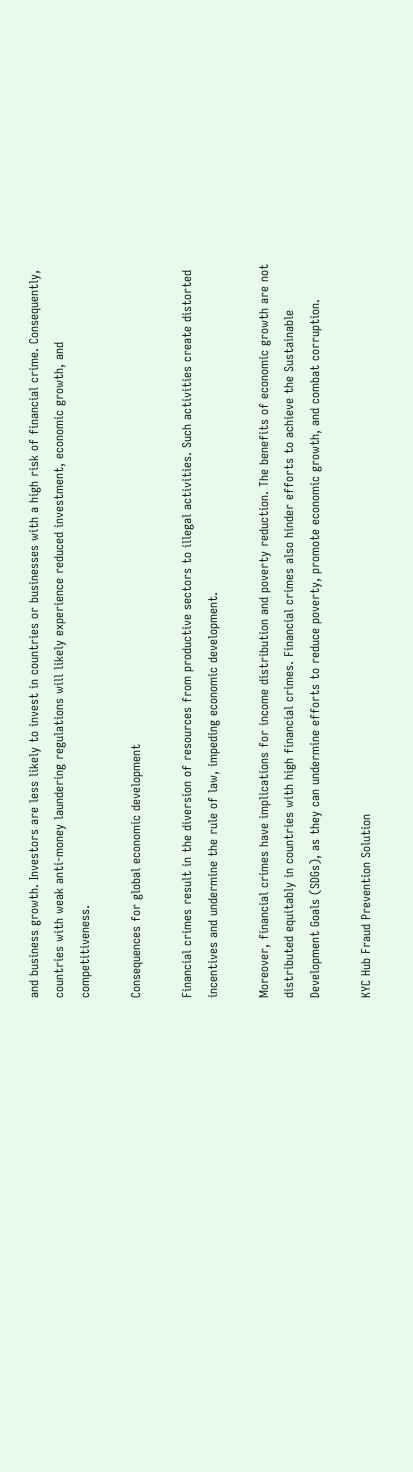and business growth. Investors are less likely to invest in countries or businesses with a high risk of financial crime. Consequently, countries with weak anti-money laundering regulations will likely experience reduced investment, economic growth, and competitiveness.

Consequences for global economic development

Financial crimes result in the diversion of resources from productive sectors to illegal activities. Such activities create distorted incentives and undermine the rule of law, impeding economic development.

Moreover, financial crimes have implications for income distribution and poverty reduction. The benefits of economic growth are not distributed equitably in countries with high financial crimes. Financial crimes also hinder efforts to achieve the Sustainable Development Goals (SDGs), as they can undermine efforts to reduce poverty, promote economic growth, and combat corruption.

KYC Hub Fraud Prevention Solution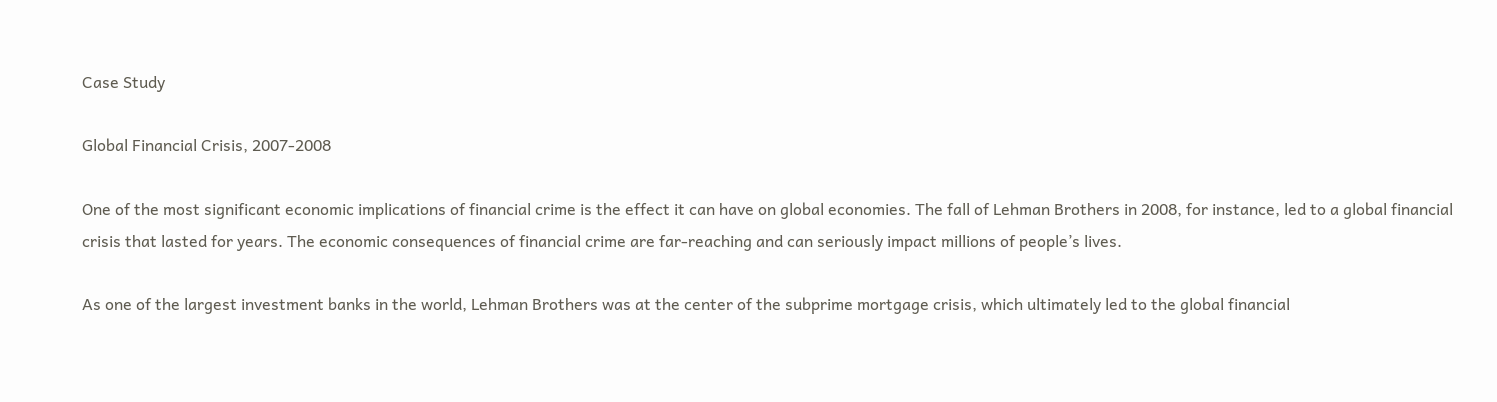Case Study

Global Financial Crisis, 2007-2008

One of the most significant economic implications of financial crime is the effect it can have on global economies. The fall of Lehman Brothers in 2008, for instance, led to a global financial crisis that lasted for years. The economic consequences of financial crime are far-reaching and can seriously impact millions of people’s lives.

As one of the largest investment banks in the world, Lehman Brothers was at the center of the subprime mortgage crisis, which ultimately led to the global financial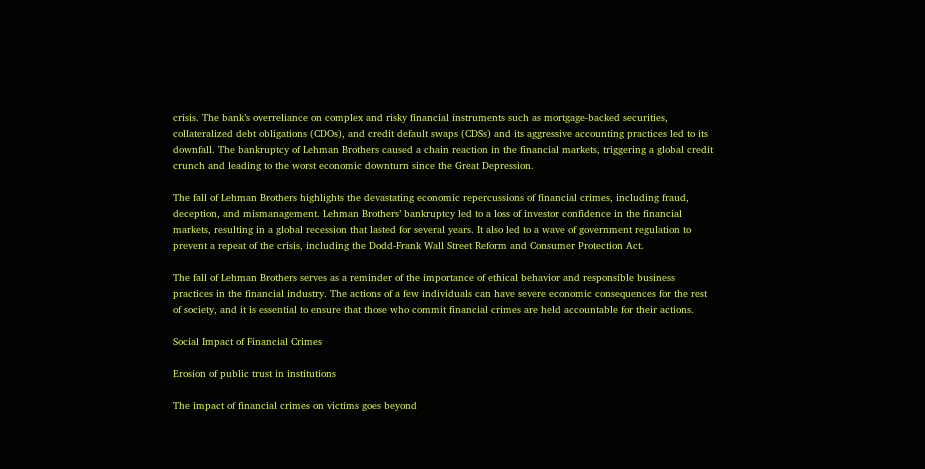crisis. The bank’s overreliance on complex and risky financial instruments such as mortgage-backed securities, collateralized debt obligations (CDOs), and credit default swaps (CDSs) and its aggressive accounting practices led to its downfall. The bankruptcy of Lehman Brothers caused a chain reaction in the financial markets, triggering a global credit crunch and leading to the worst economic downturn since the Great Depression.

The fall of Lehman Brothers highlights the devastating economic repercussions of financial crimes, including fraud, deception, and mismanagement. Lehman Brothers’ bankruptcy led to a loss of investor confidence in the financial markets, resulting in a global recession that lasted for several years. It also led to a wave of government regulation to prevent a repeat of the crisis, including the Dodd-Frank Wall Street Reform and Consumer Protection Act.

The fall of Lehman Brothers serves as a reminder of the importance of ethical behavior and responsible business practices in the financial industry. The actions of a few individuals can have severe economic consequences for the rest of society, and it is essential to ensure that those who commit financial crimes are held accountable for their actions.

Social Impact of Financial Crimes

Erosion of public trust in institutions

The impact of financial crimes on victims goes beyond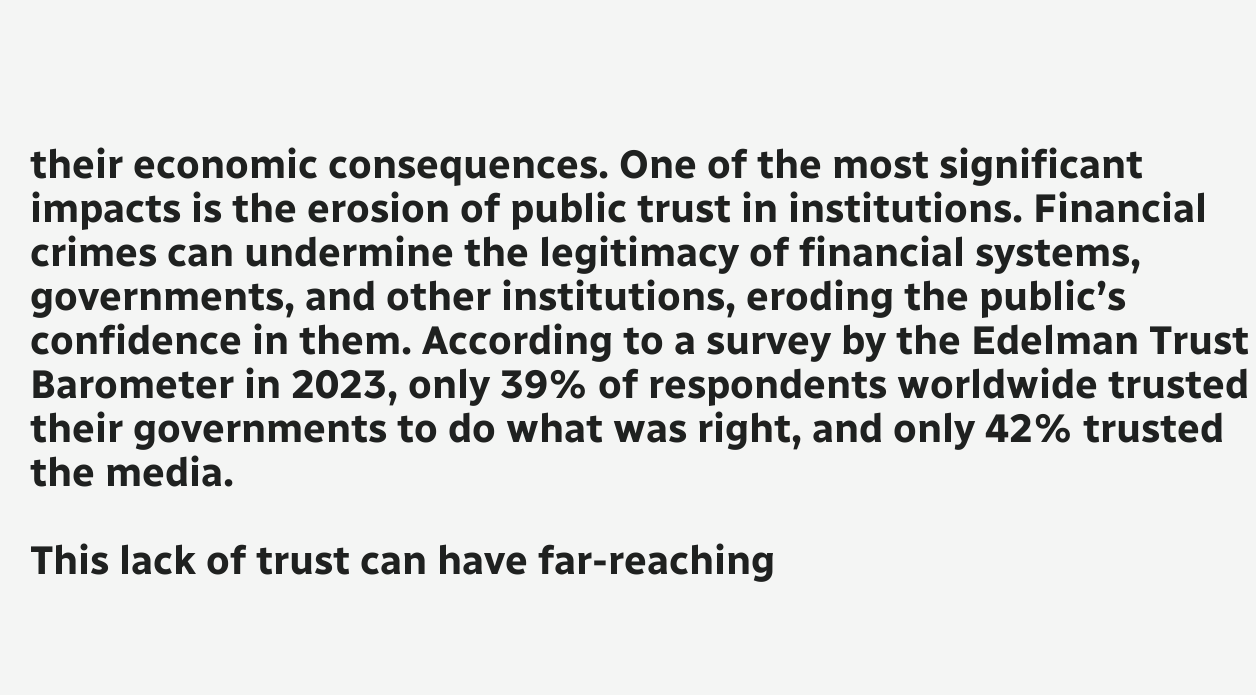their economic consequences. One of the most significant impacts is the erosion of public trust in institutions. Financial crimes can undermine the legitimacy of financial systems, governments, and other institutions, eroding the public’s confidence in them. According to a survey by the Edelman Trust Barometer in 2023, only 39% of respondents worldwide trusted their governments to do what was right, and only 42% trusted the media.

This lack of trust can have far-reaching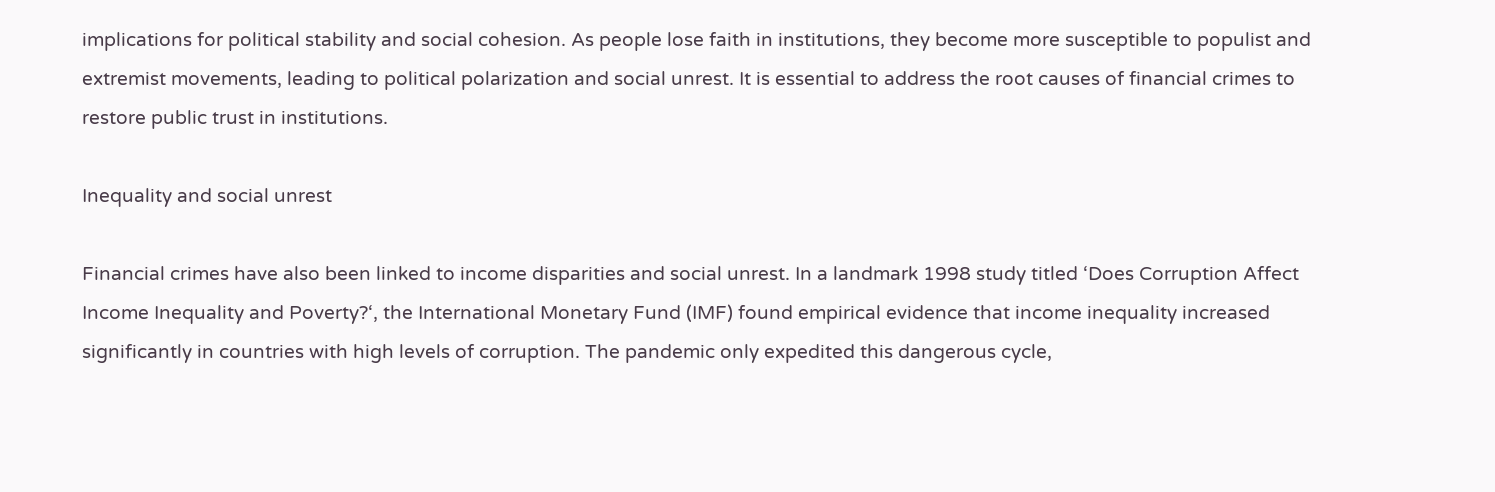implications for political stability and social cohesion. As people lose faith in institutions, they become more susceptible to populist and extremist movements, leading to political polarization and social unrest. It is essential to address the root causes of financial crimes to restore public trust in institutions.

Inequality and social unrest

Financial crimes have also been linked to income disparities and social unrest. In a landmark 1998 study titled ‘Does Corruption Affect Income Inequality and Poverty?‘, the International Monetary Fund (IMF) found empirical evidence that income inequality increased significantly in countries with high levels of corruption. The pandemic only expedited this dangerous cycle,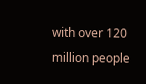with over 120 million people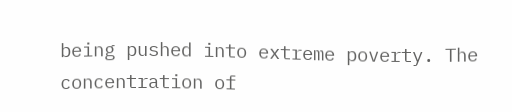being pushed into extreme poverty. The concentration of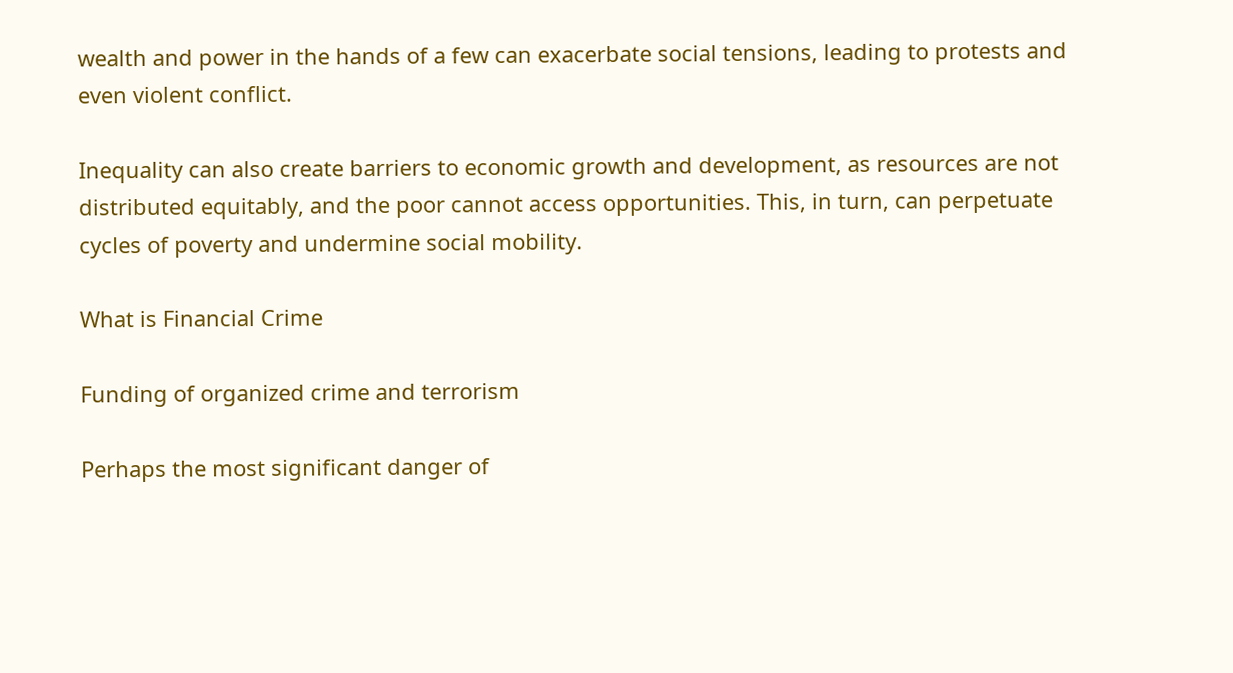wealth and power in the hands of a few can exacerbate social tensions, leading to protests and even violent conflict.

Inequality can also create barriers to economic growth and development, as resources are not distributed equitably, and the poor cannot access opportunities. This, in turn, can perpetuate cycles of poverty and undermine social mobility.

What is Financial Crime

Funding of organized crime and terrorism

Perhaps the most significant danger of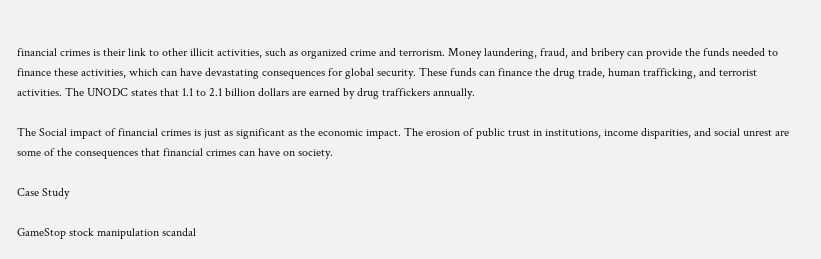financial crimes is their link to other illicit activities, such as organized crime and terrorism. Money laundering, fraud, and bribery can provide the funds needed to finance these activities, which can have devastating consequences for global security. These funds can finance the drug trade, human trafficking, and terrorist activities. The UNODC states that 1.1 to 2.1 billion dollars are earned by drug traffickers annually.

The Social impact of financial crimes is just as significant as the economic impact. The erosion of public trust in institutions, income disparities, and social unrest are some of the consequences that financial crimes can have on society.

Case Study

GameStop stock manipulation scandal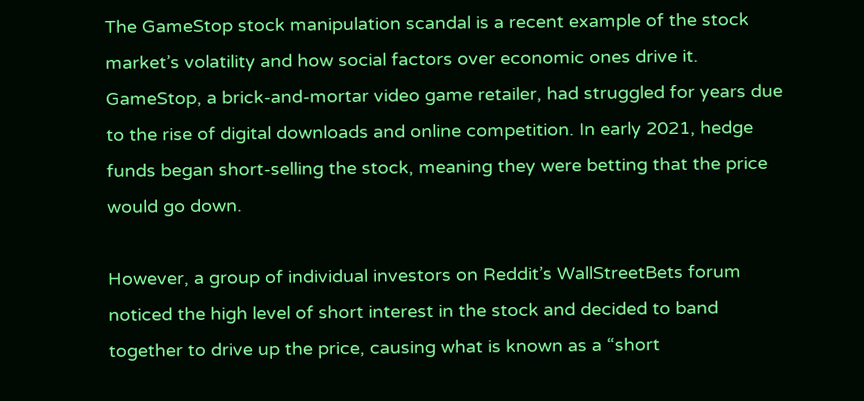The GameStop stock manipulation scandal is a recent example of the stock market’s volatility and how social factors over economic ones drive it. GameStop, a brick-and-mortar video game retailer, had struggled for years due to the rise of digital downloads and online competition. In early 2021, hedge funds began short-selling the stock, meaning they were betting that the price would go down.

However, a group of individual investors on Reddit’s WallStreetBets forum noticed the high level of short interest in the stock and decided to band together to drive up the price, causing what is known as a “short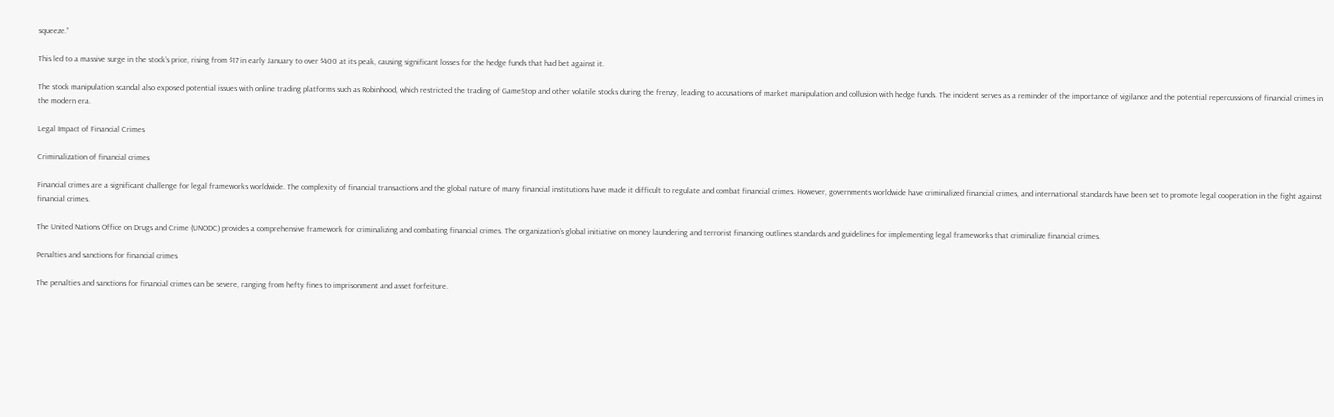squeeze.”

This led to a massive surge in the stock’s price, rising from $17 in early January to over $400 at its peak, causing significant losses for the hedge funds that had bet against it.

The stock manipulation scandal also exposed potential issues with online trading platforms such as Robinhood, which restricted the trading of GameStop and other volatile stocks during the frenzy, leading to accusations of market manipulation and collusion with hedge funds. The incident serves as a reminder of the importance of vigilance and the potential repercussions of financial crimes in the modern era.

Legal Impact of Financial Crimes

Criminalization of financial crimes

Financial crimes are a significant challenge for legal frameworks worldwide. The complexity of financial transactions and the global nature of many financial institutions have made it difficult to regulate and combat financial crimes. However, governments worldwide have criminalized financial crimes, and international standards have been set to promote legal cooperation in the fight against financial crimes.

The United Nations Office on Drugs and Crime (UNODC) provides a comprehensive framework for criminalizing and combating financial crimes. The organization’s global initiative on money laundering and terrorist financing outlines standards and guidelines for implementing legal frameworks that criminalize financial crimes.

Penalties and sanctions for financial crimes

The penalties and sanctions for financial crimes can be severe, ranging from hefty fines to imprisonment and asset forfeiture.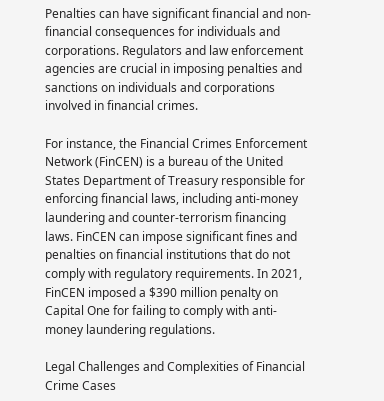Penalties can have significant financial and non-financial consequences for individuals and corporations. Regulators and law enforcement agencies are crucial in imposing penalties and sanctions on individuals and corporations involved in financial crimes.

For instance, the Financial Crimes Enforcement Network (FinCEN) is a bureau of the United States Department of Treasury responsible for enforcing financial laws, including anti-money laundering and counter-terrorism financing laws. FinCEN can impose significant fines and penalties on financial institutions that do not comply with regulatory requirements. In 2021, FinCEN imposed a $390 million penalty on Capital One for failing to comply with anti-money laundering regulations.

Legal Challenges and Complexities of Financial Crime Cases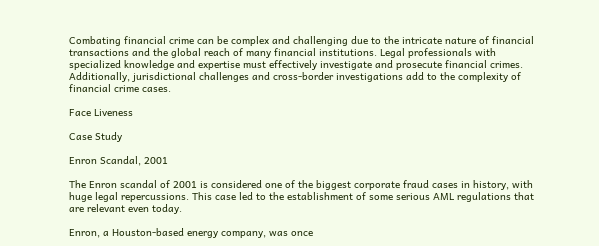Combating financial crime can be complex and challenging due to the intricate nature of financial transactions and the global reach of many financial institutions. Legal professionals with specialized knowledge and expertise must effectively investigate and prosecute financial crimes. Additionally, jurisdictional challenges and cross-border investigations add to the complexity of financial crime cases.

Face Liveness

Case Study

Enron Scandal, 2001

The Enron scandal of 2001 is considered one of the biggest corporate fraud cases in history, with huge legal repercussions. This case led to the establishment of some serious AML regulations that are relevant even today.

Enron, a Houston-based energy company, was once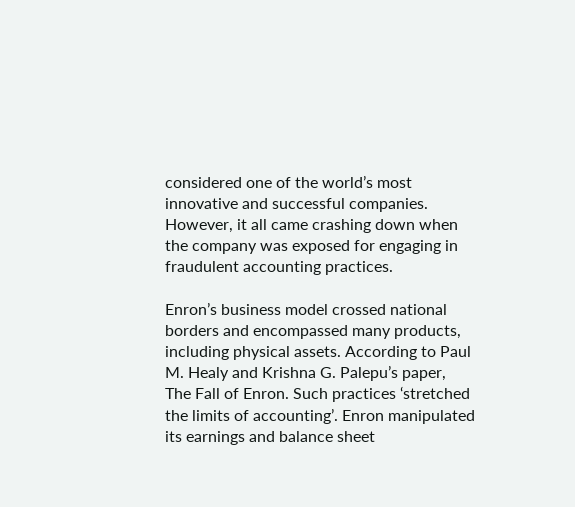considered one of the world’s most innovative and successful companies. However, it all came crashing down when the company was exposed for engaging in fraudulent accounting practices.

Enron’s business model crossed national borders and encompassed many products, including physical assets. According to Paul M. Healy and Krishna G. Palepu’s paper, The Fall of Enron. Such practices ‘stretched the limits of accounting’. Enron manipulated its earnings and balance sheet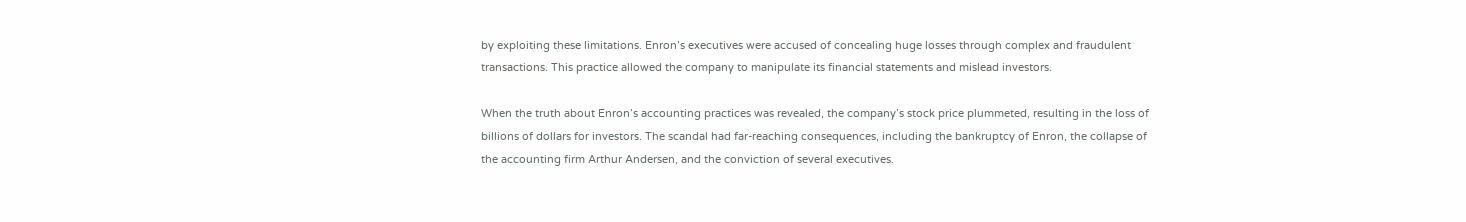by exploiting these limitations. Enron’s executives were accused of concealing huge losses through complex and fraudulent transactions. This practice allowed the company to manipulate its financial statements and mislead investors.

When the truth about Enron’s accounting practices was revealed, the company’s stock price plummeted, resulting in the loss of billions of dollars for investors. The scandal had far-reaching consequences, including the bankruptcy of Enron, the collapse of the accounting firm Arthur Andersen, and the conviction of several executives.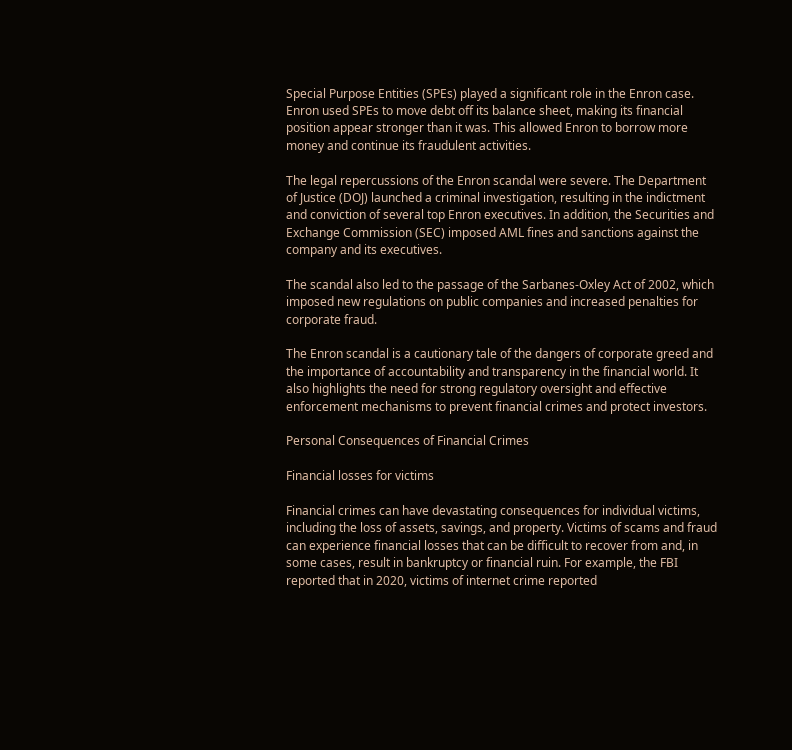Special Purpose Entities (SPEs) played a significant role in the Enron case. Enron used SPEs to move debt off its balance sheet, making its financial position appear stronger than it was. This allowed Enron to borrow more money and continue its fraudulent activities.

The legal repercussions of the Enron scandal were severe. The Department of Justice (DOJ) launched a criminal investigation, resulting in the indictment and conviction of several top Enron executives. In addition, the Securities and Exchange Commission (SEC) imposed AML fines and sanctions against the company and its executives.

The scandal also led to the passage of the Sarbanes-Oxley Act of 2002, which imposed new regulations on public companies and increased penalties for corporate fraud.

The Enron scandal is a cautionary tale of the dangers of corporate greed and the importance of accountability and transparency in the financial world. It also highlights the need for strong regulatory oversight and effective enforcement mechanisms to prevent financial crimes and protect investors.

Personal Consequences of Financial Crimes

Financial losses for victims

Financial crimes can have devastating consequences for individual victims, including the loss of assets, savings, and property. Victims of scams and fraud can experience financial losses that can be difficult to recover from and, in some cases, result in bankruptcy or financial ruin. For example, the FBI reported that in 2020, victims of internet crime reported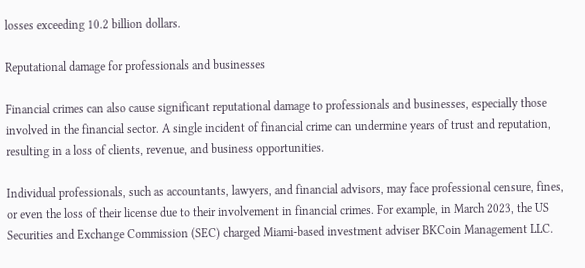losses exceeding 10.2 billion dollars.

Reputational damage for professionals and businesses

Financial crimes can also cause significant reputational damage to professionals and businesses, especially those involved in the financial sector. A single incident of financial crime can undermine years of trust and reputation, resulting in a loss of clients, revenue, and business opportunities.

Individual professionals, such as accountants, lawyers, and financial advisors, may face professional censure, fines, or even the loss of their license due to their involvement in financial crimes. For example, in March 2023, the US Securities and Exchange Commission (SEC) charged Miami-based investment adviser BKCoin Management LLC.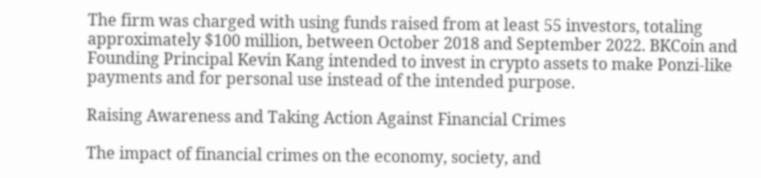The firm was charged with using funds raised from at least 55 investors, totaling approximately $100 million, between October 2018 and September 2022. BKCoin and Founding Principal Kevin Kang intended to invest in crypto assets to make Ponzi-like payments and for personal use instead of the intended purpose.

Raising Awareness and Taking Action Against Financial Crimes

The impact of financial crimes on the economy, society, and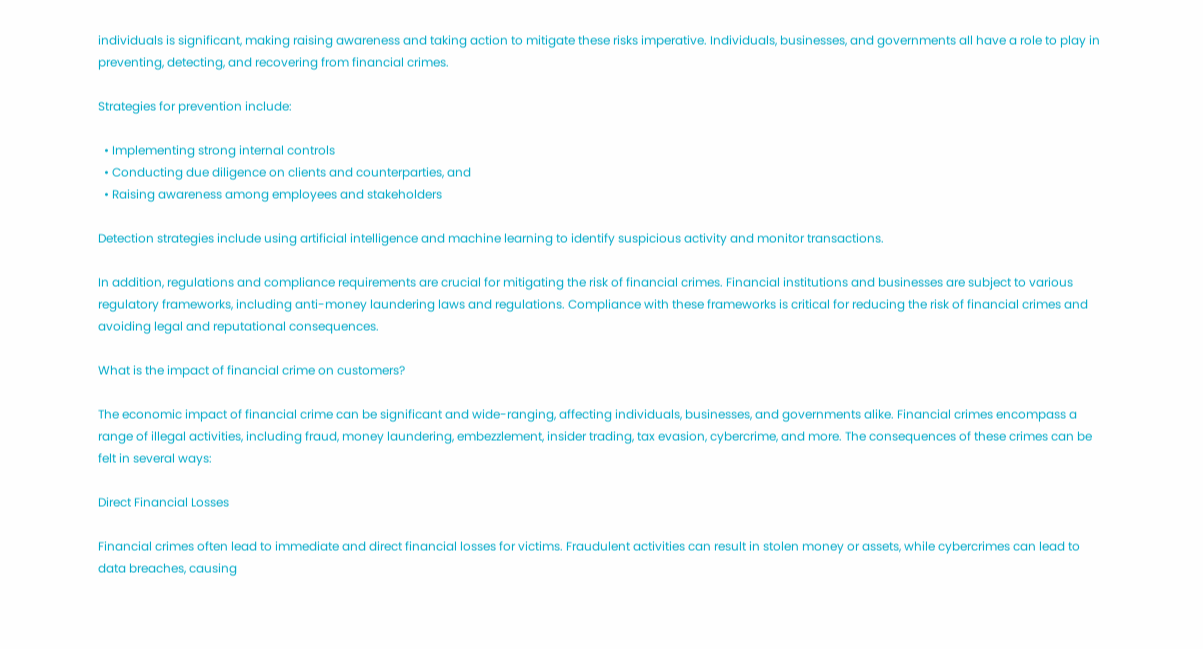individuals is significant, making raising awareness and taking action to mitigate these risks imperative. Individuals, businesses, and governments all have a role to play in preventing, detecting, and recovering from financial crimes.

Strategies for prevention include:

  • Implementing strong internal controls
  • Conducting due diligence on clients and counterparties, and
  • Raising awareness among employees and stakeholders

Detection strategies include using artificial intelligence and machine learning to identify suspicious activity and monitor transactions.

In addition, regulations and compliance requirements are crucial for mitigating the risk of financial crimes. Financial institutions and businesses are subject to various regulatory frameworks, including anti-money laundering laws and regulations. Compliance with these frameworks is critical for reducing the risk of financial crimes and avoiding legal and reputational consequences.

What is the impact of financial crime on customers?

The economic impact of financial crime can be significant and wide-ranging, affecting individuals, businesses, and governments alike. Financial crimes encompass a range of illegal activities, including fraud, money laundering, embezzlement, insider trading, tax evasion, cybercrime, and more. The consequences of these crimes can be felt in several ways:

Direct Financial Losses

Financial crimes often lead to immediate and direct financial losses for victims. Fraudulent activities can result in stolen money or assets, while cybercrimes can lead to data breaches, causing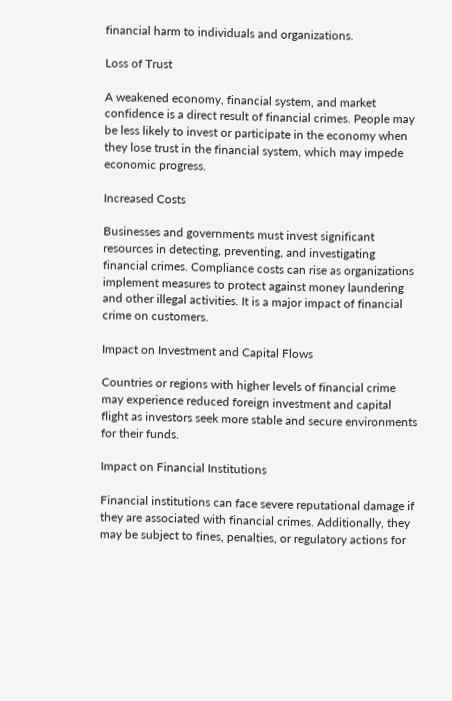financial harm to individuals and organizations.

Loss of Trust

A weakened economy, financial system, and market confidence is a direct result of financial crimes. People may be less likely to invest or participate in the economy when they lose trust in the financial system, which may impede economic progress.

Increased Costs

Businesses and governments must invest significant resources in detecting, preventing, and investigating financial crimes. Compliance costs can rise as organizations implement measures to protect against money laundering and other illegal activities. It is a major impact of financial crime on customers.

Impact on Investment and Capital Flows

Countries or regions with higher levels of financial crime may experience reduced foreign investment and capital flight as investors seek more stable and secure environments for their funds.

Impact on Financial Institutions

Financial institutions can face severe reputational damage if they are associated with financial crimes. Additionally, they may be subject to fines, penalties, or regulatory actions for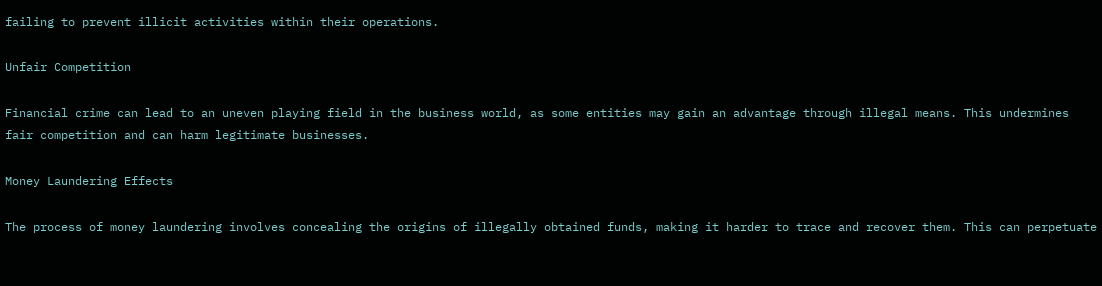failing to prevent illicit activities within their operations.

Unfair Competition

Financial crime can lead to an uneven playing field in the business world, as some entities may gain an advantage through illegal means. This undermines fair competition and can harm legitimate businesses.

Money Laundering Effects

The process of money laundering involves concealing the origins of illegally obtained funds, making it harder to trace and recover them. This can perpetuate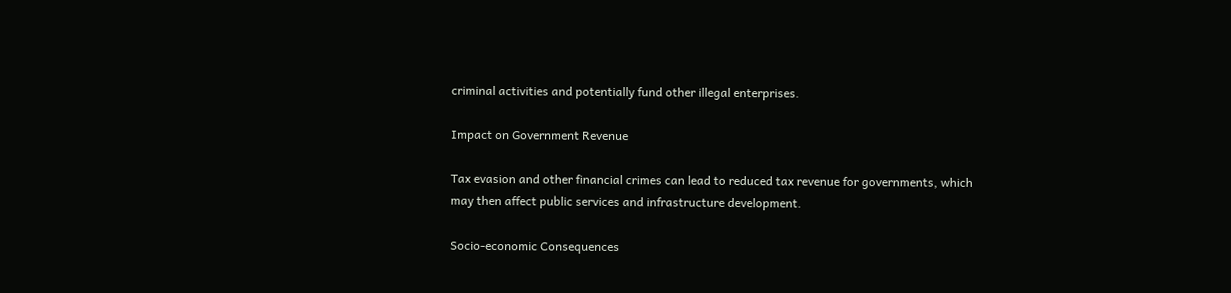criminal activities and potentially fund other illegal enterprises.

Impact on Government Revenue

Tax evasion and other financial crimes can lead to reduced tax revenue for governments, which may then affect public services and infrastructure development.

Socio-economic Consequences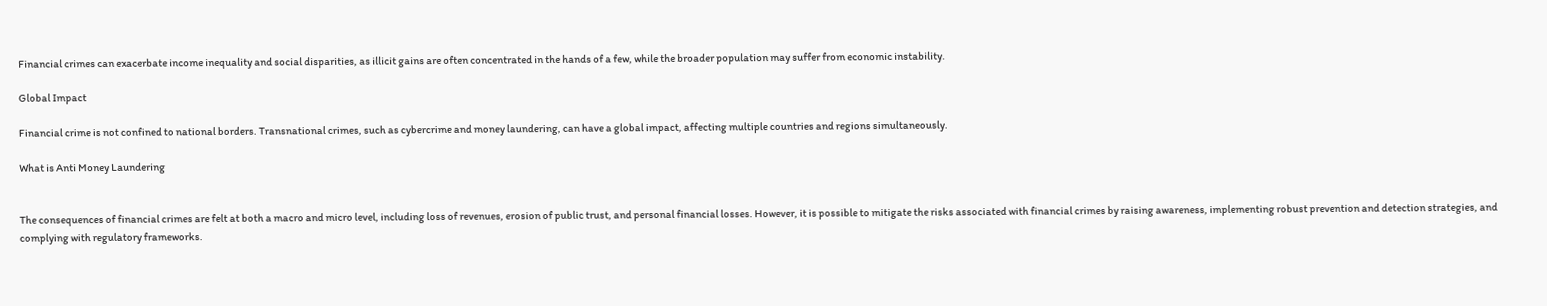Financial crimes can exacerbate income inequality and social disparities, as illicit gains are often concentrated in the hands of a few, while the broader population may suffer from economic instability.

Global Impact

Financial crime is not confined to national borders. Transnational crimes, such as cybercrime and money laundering, can have a global impact, affecting multiple countries and regions simultaneously.

What is Anti Money Laundering


The consequences of financial crimes are felt at both a macro and micro level, including loss of revenues, erosion of public trust, and personal financial losses. However, it is possible to mitigate the risks associated with financial crimes by raising awareness, implementing robust prevention and detection strategies, and complying with regulatory frameworks.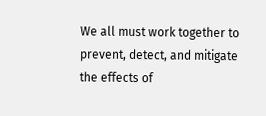We all must work together to prevent, detect, and mitigate the effects of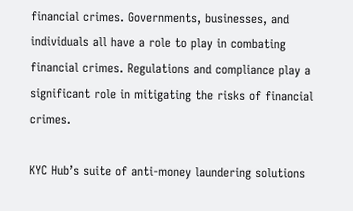financial crimes. Governments, businesses, and individuals all have a role to play in combating financial crimes. Regulations and compliance play a significant role in mitigating the risks of financial crimes.

KYC Hub’s suite of anti-money laundering solutions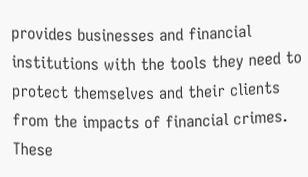provides businesses and financial institutions with the tools they need to protect themselves and their clients from the impacts of financial crimes. These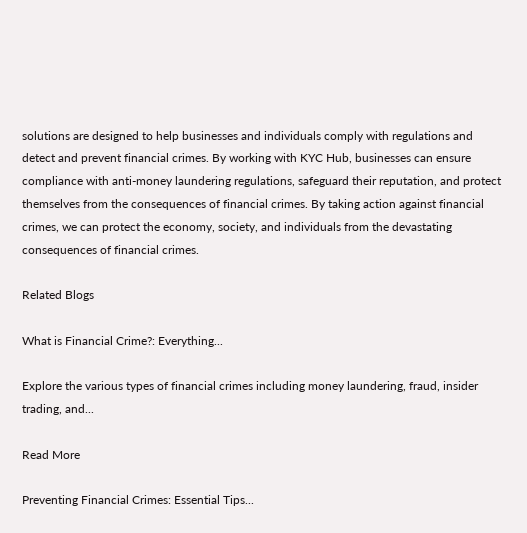solutions are designed to help businesses and individuals comply with regulations and detect and prevent financial crimes. By working with KYC Hub, businesses can ensure compliance with anti-money laundering regulations, safeguard their reputation, and protect themselves from the consequences of financial crimes. By taking action against financial crimes, we can protect the economy, society, and individuals from the devastating consequences of financial crimes.

Related Blogs

What is Financial Crime?: Everything...

Explore the various types of financial crimes including money laundering, fraud, insider trading, and...

Read More

Preventing Financial Crimes: Essential Tips...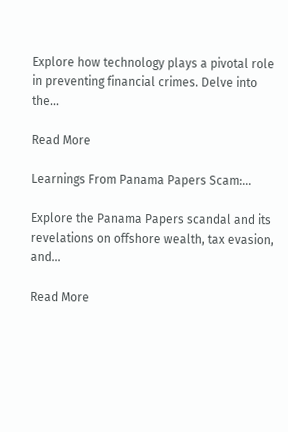Explore how technology plays a pivotal role in preventing financial crimes. Delve into the...

Read More

Learnings From Panama Papers Scam:...

Explore the Panama Papers scandal and its revelations on offshore wealth, tax evasion, and...

Read More